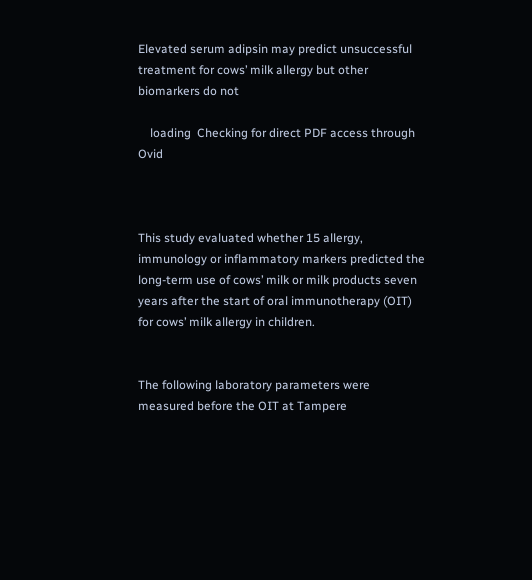Elevated serum adipsin may predict unsuccessful treatment for cows’ milk allergy but other biomarkers do not

    loading  Checking for direct PDF access through Ovid



This study evaluated whether 15 allergy, immunology or inflammatory markers predicted the long-term use of cows’ milk or milk products seven years after the start of oral immunotherapy (OIT) for cows’ milk allergy in children.


The following laboratory parameters were measured before the OIT at Tampere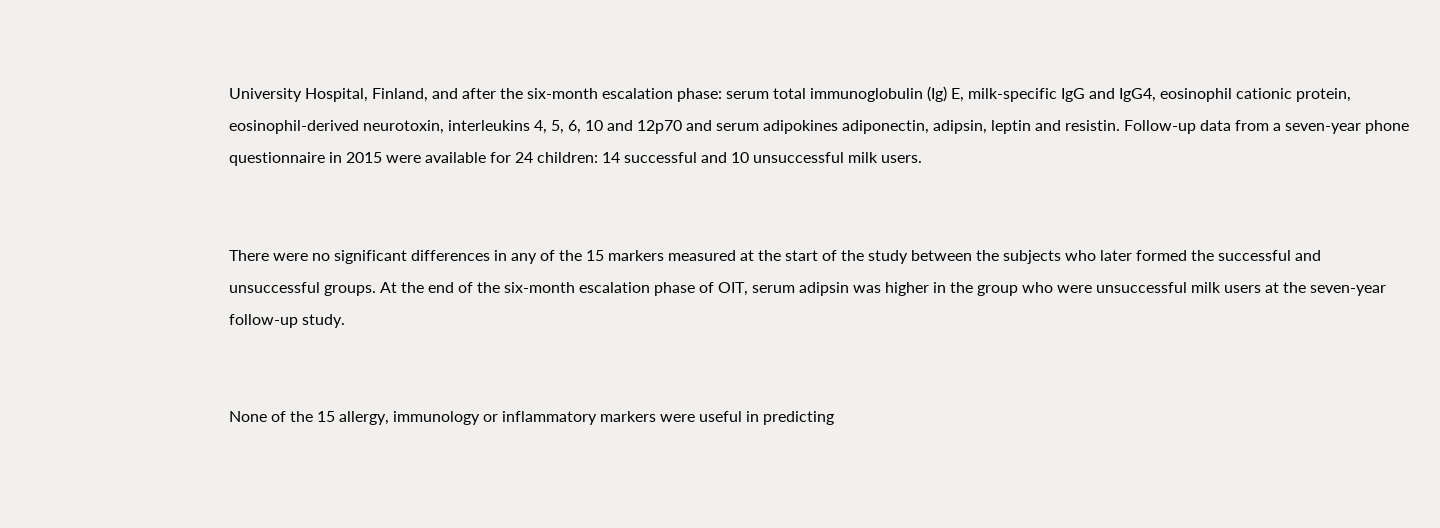University Hospital, Finland, and after the six-month escalation phase: serum total immunoglobulin (Ig) E, milk-specific IgG and IgG4, eosinophil cationic protein, eosinophil-derived neurotoxin, interleukins 4, 5, 6, 10 and 12p70 and serum adipokines adiponectin, adipsin, leptin and resistin. Follow-up data from a seven-year phone questionnaire in 2015 were available for 24 children: 14 successful and 10 unsuccessful milk users.


There were no significant differences in any of the 15 markers measured at the start of the study between the subjects who later formed the successful and unsuccessful groups. At the end of the six-month escalation phase of OIT, serum adipsin was higher in the group who were unsuccessful milk users at the seven-year follow-up study.


None of the 15 allergy, immunology or inflammatory markers were useful in predicting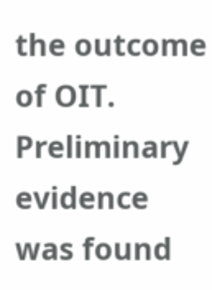the outcome of OIT. Preliminary evidence was found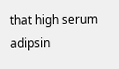that high serum adipsin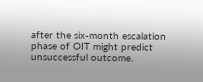after the six-month escalation phase of OIT might predict unsuccessful outcome.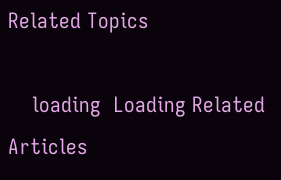Related Topics

    loading  Loading Related Articles